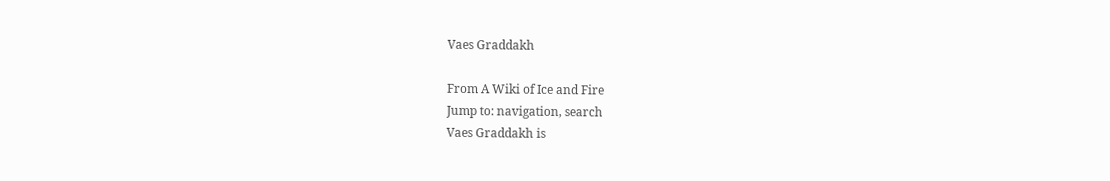Vaes Graddakh

From A Wiki of Ice and Fire
Jump to: navigation, search
Vaes Graddakh is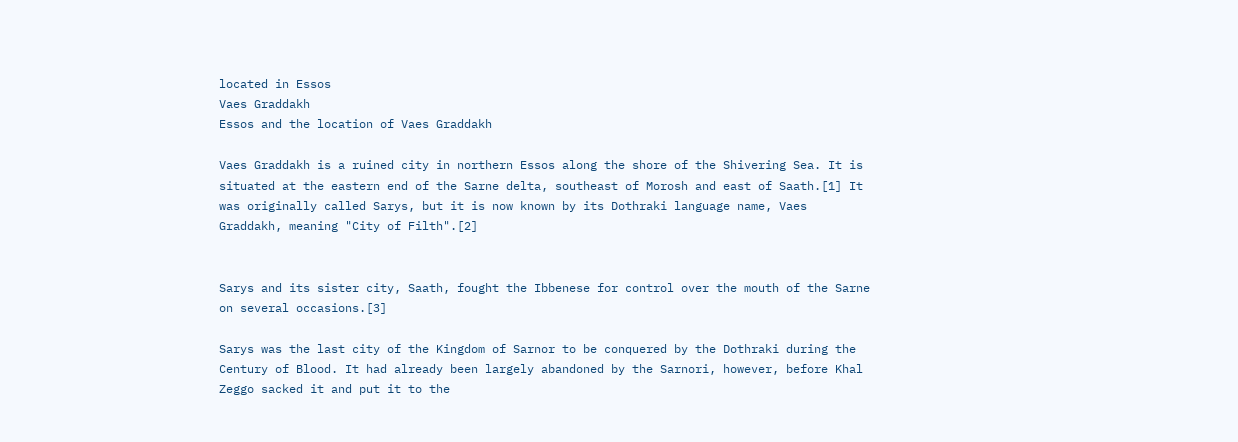located in Essos
Vaes Graddakh
Essos and the location of Vaes Graddakh

Vaes Graddakh is a ruined city in northern Essos along the shore of the Shivering Sea. It is situated at the eastern end of the Sarne delta, southeast of Morosh and east of Saath.[1] It was originally called Sarys, but it is now known by its Dothraki language name, Vaes Graddakh, meaning "City of Filth".[2]


Sarys and its sister city, Saath, fought the Ibbenese for control over the mouth of the Sarne on several occasions.[3]

Sarys was the last city of the Kingdom of Sarnor to be conquered by the Dothraki during the Century of Blood. It had already been largely abandoned by the Sarnori, however, before Khal Zeggo sacked it and put it to the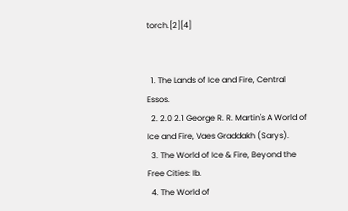torch.[2][4]


  1. The Lands of Ice and Fire, Central Essos.
  2. 2.0 2.1 George R. R. Martin's A World of Ice and Fire, Vaes Graddakh (Sarys).
  3. The World of Ice & Fire, Beyond the Free Cities: Ib.
  4. The World of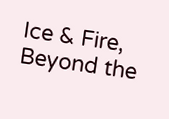Ice & Fire, Beyond the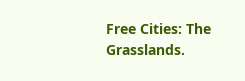Free Cities: The Grasslands.